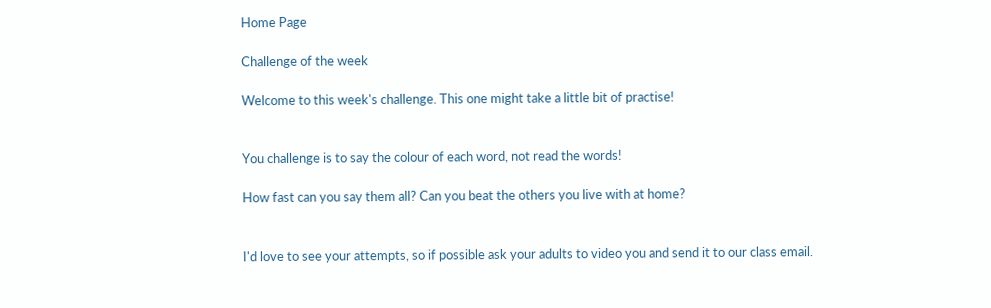Home Page

Challenge of the week

Welcome to this week's challenge. This one might take a little bit of practise!


You challenge is to say the colour of each word, not read the words!

How fast can you say them all? Can you beat the others you live with at home?


I'd love to see your attempts, so if possible ask your adults to video you and send it to our class email.